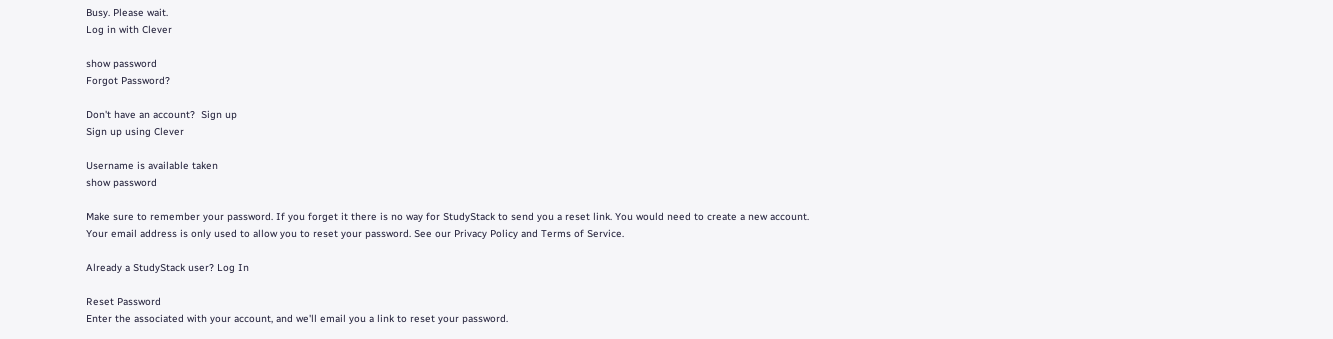Busy. Please wait.
Log in with Clever

show password
Forgot Password?

Don't have an account?  Sign up
Sign up using Clever

Username is available taken
show password

Make sure to remember your password. If you forget it there is no way for StudyStack to send you a reset link. You would need to create a new account.
Your email address is only used to allow you to reset your password. See our Privacy Policy and Terms of Service.

Already a StudyStack user? Log In

Reset Password
Enter the associated with your account, and we'll email you a link to reset your password.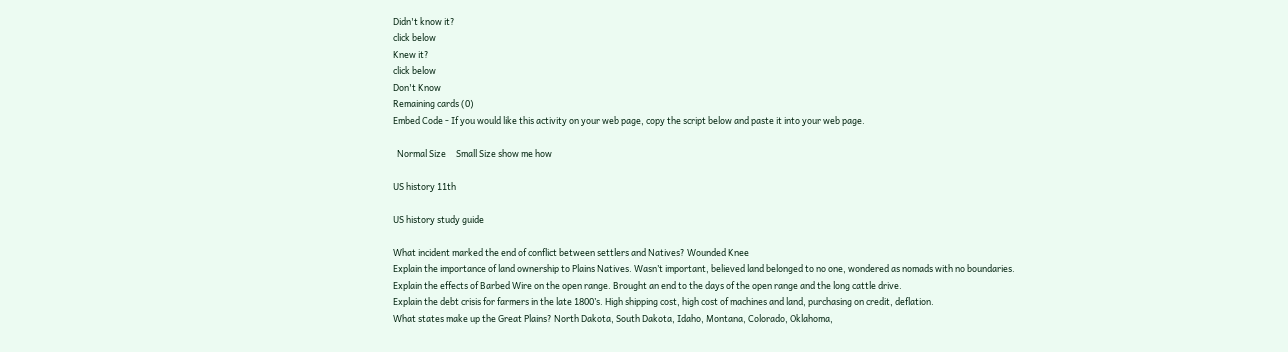Didn't know it?
click below
Knew it?
click below
Don't Know
Remaining cards (0)
Embed Code - If you would like this activity on your web page, copy the script below and paste it into your web page.

  Normal Size     Small Size show me how

US history 11th

US history study guide

What incident marked the end of conflict between settlers and Natives? Wounded Knee
Explain the importance of land ownership to Plains Natives. Wasn’t important, believed land belonged to no one, wondered as nomads with no boundaries.
Explain the effects of Barbed Wire on the open range. Brought an end to the days of the open range and the long cattle drive.
Explain the debt crisis for farmers in the late 1800’s. High shipping cost, high cost of machines and land, purchasing on credit, deflation.
What states make up the Great Plains? North Dakota, South Dakota, Idaho, Montana, Colorado, Oklahoma,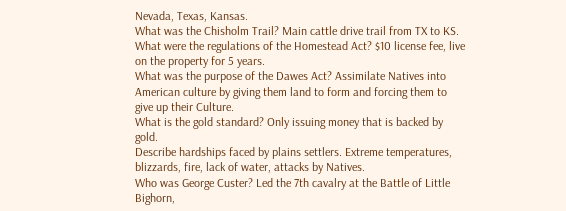Nevada, Texas, Kansas.
What was the Chisholm Trail? Main cattle drive trail from TX to KS.
What were the regulations of the Homestead Act? $10 license fee, live on the property for 5 years.
What was the purpose of the Dawes Act? Assimilate Natives into American culture by giving them land to form and forcing them to give up their Culture.
What is the gold standard? Only issuing money that is backed by gold.
Describe hardships faced by plains settlers. Extreme temperatures, blizzards, fire, lack of water, attacks by Natives.
Who was George Custer? Led the 7th cavalry at the Battle of Little Bighorn,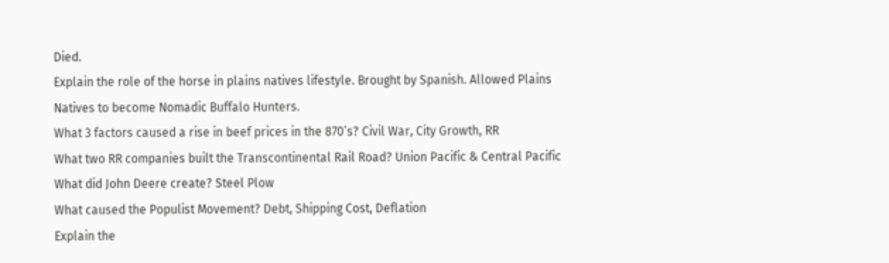Died.
Explain the role of the horse in plains natives lifestyle. Brought by Spanish. Allowed Plains Natives to become Nomadic Buffalo Hunters.
What 3 factors caused a rise in beef prices in the 870’s? Civil War, City Growth, RR
What two RR companies built the Transcontinental Rail Road? Union Pacific & Central Pacific
What did John Deere create? Steel Plow
What caused the Populist Movement? Debt, Shipping Cost, Deflation
Explain the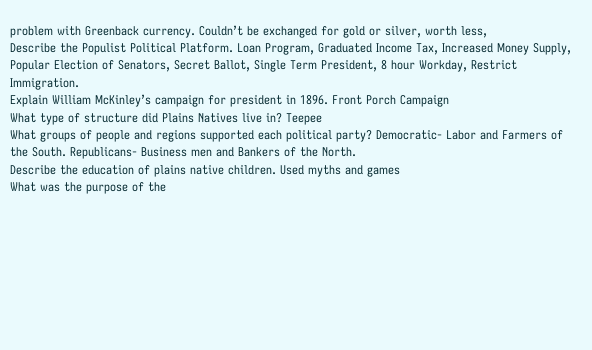problem with Greenback currency. Couldn’t be exchanged for gold or silver, worth less,
Describe the Populist Political Platform. Loan Program, Graduated Income Tax, Increased Money Supply, Popular Election of Senators, Secret Ballot, Single Term President, 8 hour Workday, Restrict Immigration.
Explain William McKinley’s campaign for president in 1896. Front Porch Campaign
What type of structure did Plains Natives live in? Teepee
What groups of people and regions supported each political party? Democratic- Labor and Farmers of the South. Republicans- Business men and Bankers of the North.
Describe the education of plains native children. Used myths and games
What was the purpose of the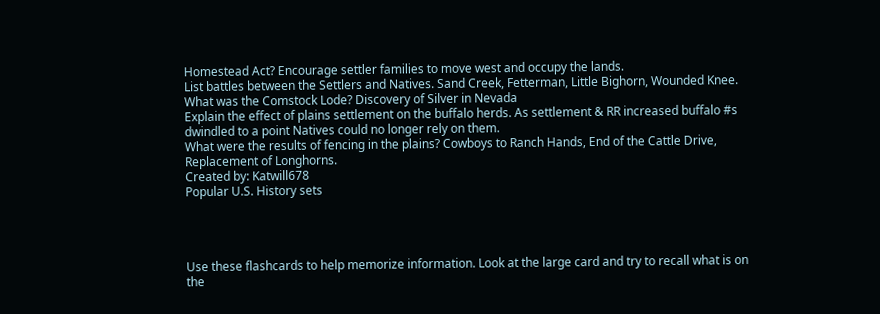Homestead Act? Encourage settler families to move west and occupy the lands.
List battles between the Settlers and Natives. Sand Creek, Fetterman, Little Bighorn, Wounded Knee.
What was the Comstock Lode? Discovery of Silver in Nevada
Explain the effect of plains settlement on the buffalo herds. As settlement & RR increased buffalo #s dwindled to a point Natives could no longer rely on them.
What were the results of fencing in the plains? Cowboys to Ranch Hands, End of the Cattle Drive, Replacement of Longhorns.
Created by: Katwill678
Popular U.S. History sets




Use these flashcards to help memorize information. Look at the large card and try to recall what is on the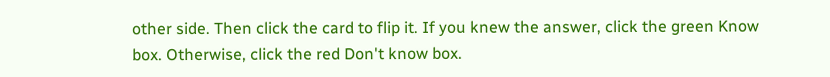other side. Then click the card to flip it. If you knew the answer, click the green Know box. Otherwise, click the red Don't know box.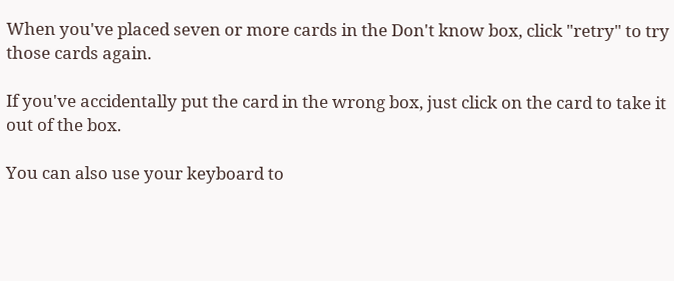When you've placed seven or more cards in the Don't know box, click "retry" to try those cards again.

If you've accidentally put the card in the wrong box, just click on the card to take it out of the box.

You can also use your keyboard to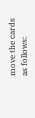move the cards as follows: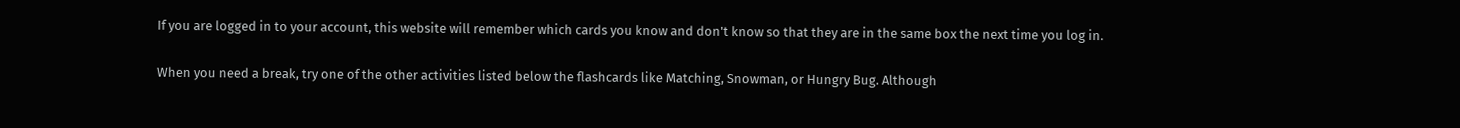If you are logged in to your account, this website will remember which cards you know and don't know so that they are in the same box the next time you log in.

When you need a break, try one of the other activities listed below the flashcards like Matching, Snowman, or Hungry Bug. Although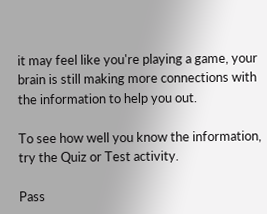it may feel like you're playing a game, your brain is still making more connections with the information to help you out.

To see how well you know the information, try the Quiz or Test activity.

Pass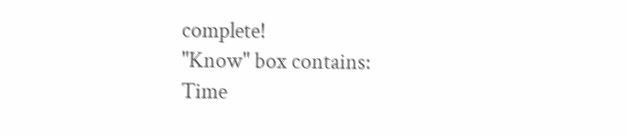complete!
"Know" box contains:
Time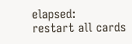elapsed:
restart all cards